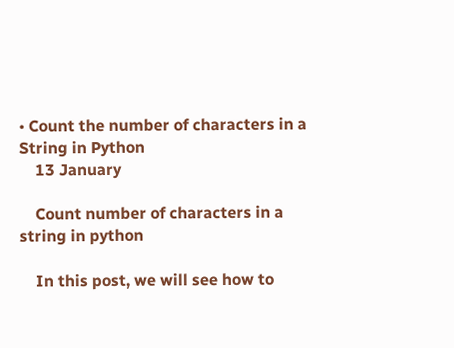• Count the number of characters in a String in Python
    13 January

    Count number of characters in a string in python

    In this post, we will see how to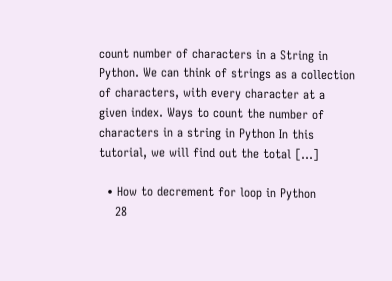count number of characters in a String in Python. We can think of strings as a collection of characters, with every character at a given index. Ways to count the number of characters in a string in Python In this tutorial, we will find out the total […]

  • How to decrement for loop in Python
    28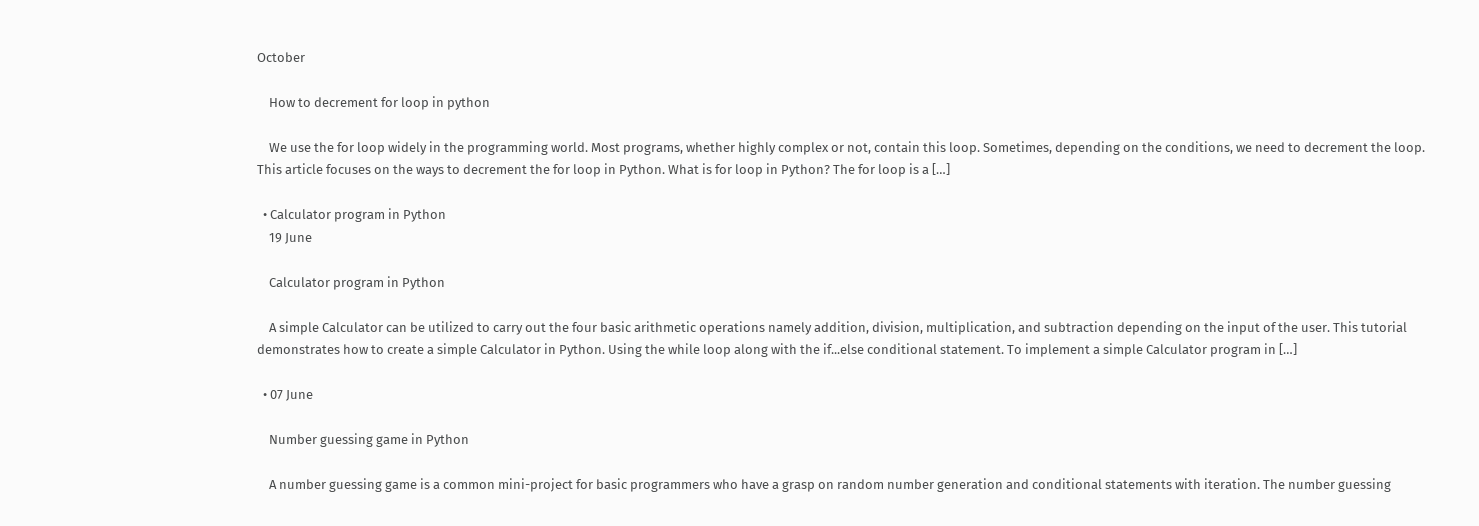October

    How to decrement for loop in python

    We use the for loop widely in the programming world. Most programs, whether highly complex or not, contain this loop. Sometimes, depending on the conditions, we need to decrement the loop. This article focuses on the ways to decrement the for loop in Python. What is for loop in Python? The for loop is a […]

  • Calculator program in Python
    19 June

    Calculator program in Python

    A simple Calculator can be utilized to carry out the four basic arithmetic operations namely addition, division, multiplication, and subtraction depending on the input of the user. This tutorial demonstrates how to create a simple Calculator in Python. Using the while loop along with the if...else conditional statement. To implement a simple Calculator program in […]

  • 07 June

    Number guessing game in Python

    A number guessing game is a common mini-project for basic programmers who have a grasp on random number generation and conditional statements with iteration. The number guessing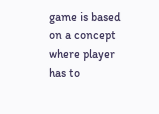game is based on a concept where player has to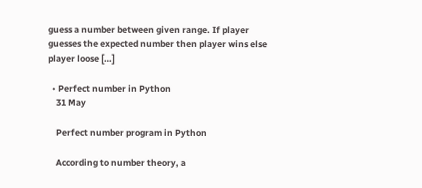guess a number between given range. If player guesses the expected number then player wins else player loose […]

  • Perfect number in Python
    31 May

    Perfect number program in Python

    According to number theory, a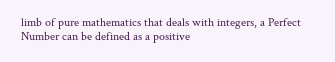limb of pure mathematics that deals with integers, a Perfect Number can be defined as a positive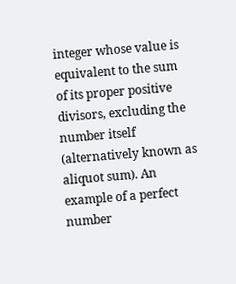integer whose value is equivalent to the sum of its proper positive divisors, excluding the number itself (alternatively known as aliquot sum). An example of a perfect number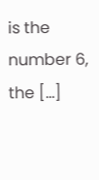is the number 6, the […]